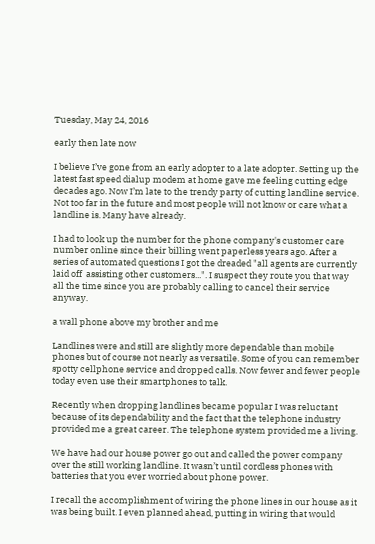Tuesday, May 24, 2016

early then late now

I believe I’ve gone from an early adopter to a late adopter. Setting up the latest fast speed dialup modem at home gave me feeling cutting edge decades ago. Now I’m late to the trendy party of cutting landline service. Not too far in the future and most people will not know or care what a landline is. Many have already.

I had to look up the number for the phone company's customer care number online since their billing went paperless years ago. After a series of automated questions I got the dreaded "all agents are currently laid off  assisting other customers...". I suspect they route you that way all the time since you are probably calling to cancel their service anyway.

a wall phone above my brother and me

Landlines were and still are slightly more dependable than mobile phones but of course not nearly as versatile. Some of you can remember spotty cellphone service and dropped calls. Now fewer and fewer people today even use their smartphones to talk.

Recently when dropping landlines became popular I was reluctant because of its dependability and the fact that the telephone industry provided me a great career. The telephone system provided me a living.

We have had our house power go out and called the power company over the still working landline. It wasn’t until cordless phones with batteries that you ever worried about phone power.

I recall the accomplishment of wiring the phone lines in our house as it was being built. I even planned ahead, putting in wiring that would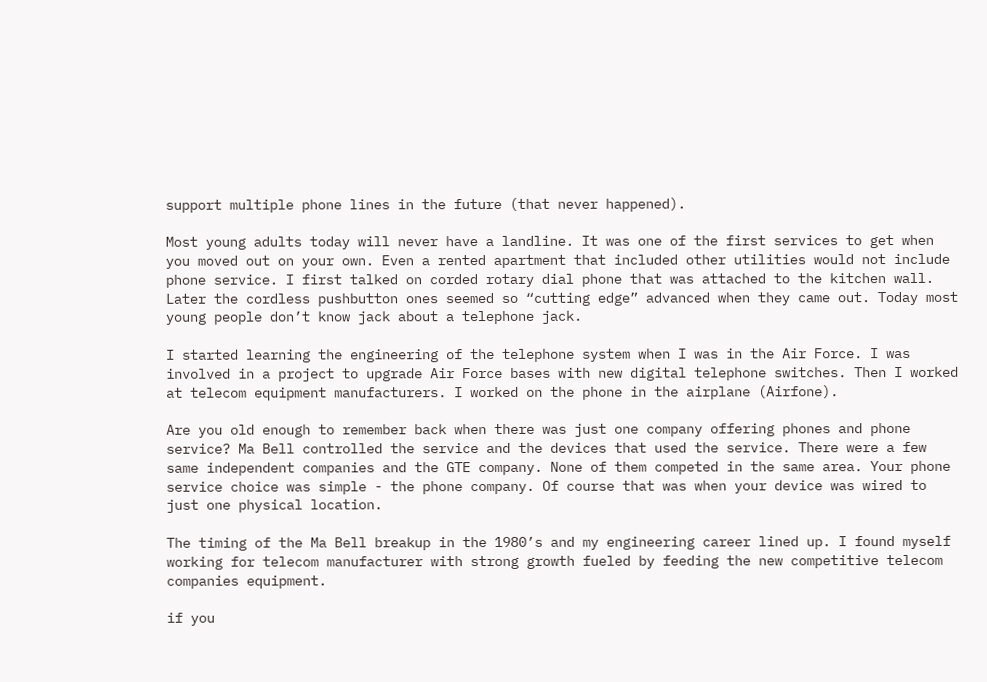support multiple phone lines in the future (that never happened).

Most young adults today will never have a landline. It was one of the first services to get when you moved out on your own. Even a rented apartment that included other utilities would not include phone service. I first talked on corded rotary dial phone that was attached to the kitchen wall. Later the cordless pushbutton ones seemed so “cutting edge” advanced when they came out. Today most young people don’t know jack about a telephone jack.

I started learning the engineering of the telephone system when I was in the Air Force. I was involved in a project to upgrade Air Force bases with new digital telephone switches. Then I worked at telecom equipment manufacturers. I worked on the phone in the airplane (Airfone).

Are you old enough to remember back when there was just one company offering phones and phone service? Ma Bell controlled the service and the devices that used the service. There were a few same independent companies and the GTE company. None of them competed in the same area. Your phone service choice was simple - the phone company. Of course that was when your device was wired to just one physical location.

The timing of the Ma Bell breakup in the 1980’s and my engineering career lined up. I found myself working for telecom manufacturer with strong growth fueled by feeding the new competitive telecom companies equipment.

if you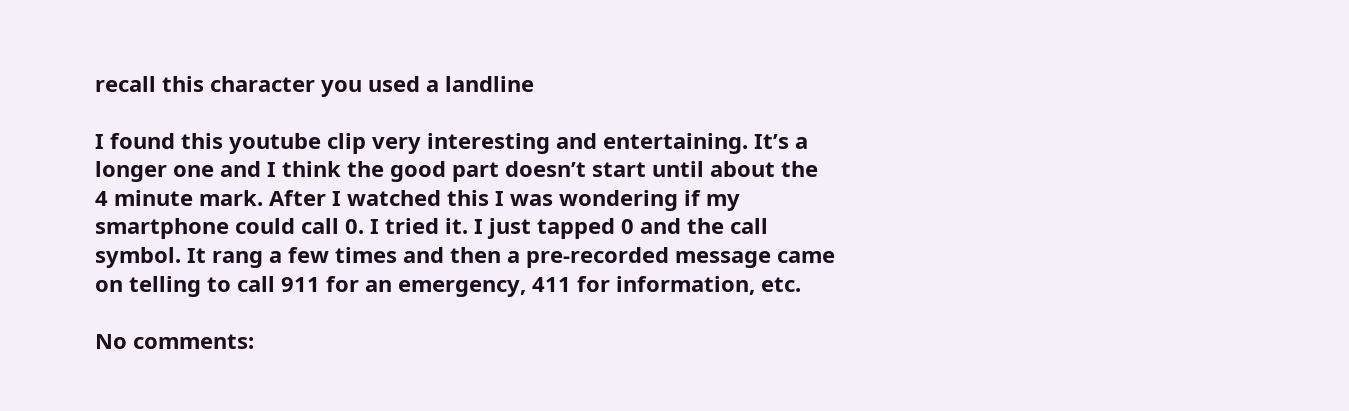recall this character you used a landline

I found this youtube clip very interesting and entertaining. It’s a longer one and I think the good part doesn’t start until about the 4 minute mark. After I watched this I was wondering if my smartphone could call 0. I tried it. I just tapped 0 and the call symbol. It rang a few times and then a pre-recorded message came on telling to call 911 for an emergency, 411 for information, etc.

No comments: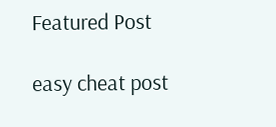Featured Post

easy cheat post